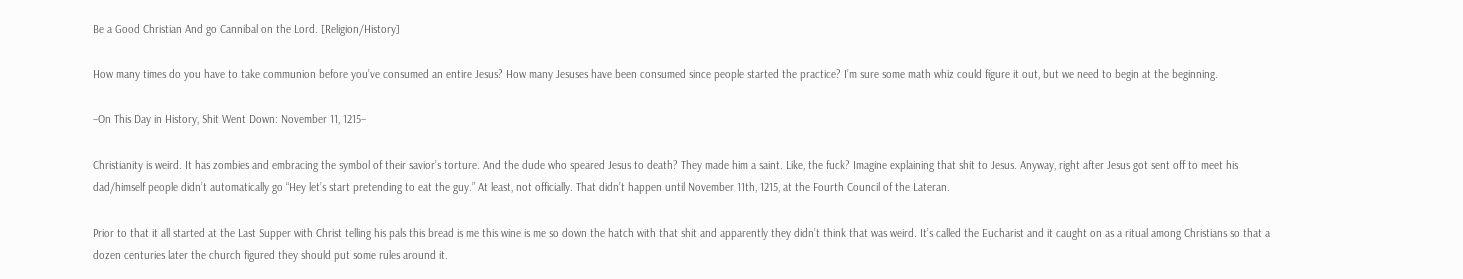Be a Good Christian And go Cannibal on the Lord. [Religion/History]

How many times do you have to take communion before you’ve consumed an entire Jesus? How many Jesuses have been consumed since people started the practice? I’m sure some math whiz could figure it out, but we need to begin at the beginning.

–On This Day in History, Shit Went Down: November 11, 1215–

Christianity is weird. It has zombies and embracing the symbol of their savior’s torture. And the dude who speared Jesus to death? They made him a saint. Like, the fuck? Imagine explaining that shit to Jesus. Anyway, right after Jesus got sent off to meet his dad/himself people didn’t automatically go “Hey let’s start pretending to eat the guy.” At least, not officially. That didn’t happen until November 11th, 1215, at the Fourth Council of the Lateran.

Prior to that it all started at the Last Supper with Christ telling his pals this bread is me this wine is me so down the hatch with that shit and apparently they didn’t think that was weird. It’s called the Eucharist and it caught on as a ritual among Christians so that a dozen centuries later the church figured they should put some rules around it.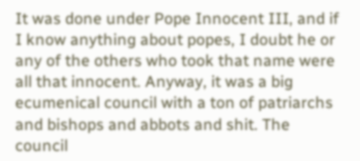It was done under Pope Innocent III, and if I know anything about popes, I doubt he or any of the others who took that name were all that innocent. Anyway, it was a big ecumenical council with a ton of patriarchs and bishops and abbots and shit. The council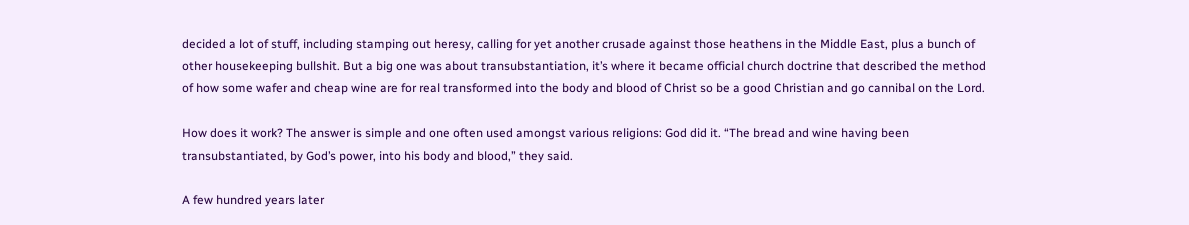decided a lot of stuff, including stamping out heresy, calling for yet another crusade against those heathens in the Middle East, plus a bunch of other housekeeping bullshit. But a big one was about transubstantiation, it’s where it became official church doctrine that described the method of how some wafer and cheap wine are for real transformed into the body and blood of Christ so be a good Christian and go cannibal on the Lord.

How does it work? The answer is simple and one often used amongst various religions: God did it. “The bread and wine having been transubstantiated, by God’s power, into his body and blood,” they said.

A few hundred years later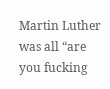Martin Luther was all “are you fucking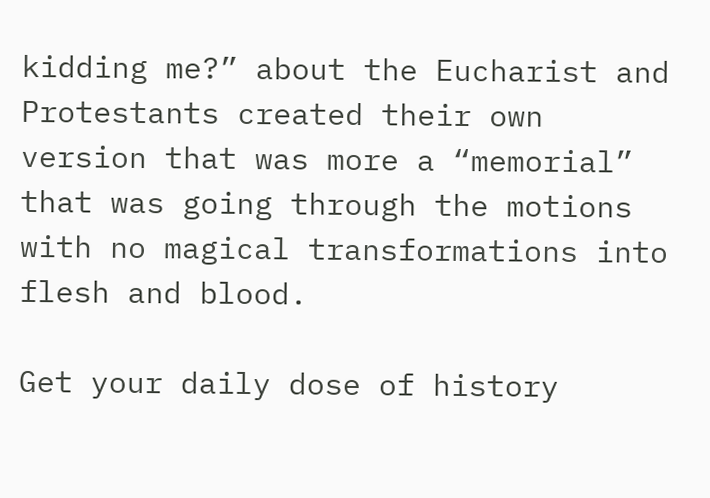kidding me?” about the Eucharist and Protestants created their own version that was more a “memorial” that was going through the motions with no magical transformations into flesh and blood.

Get your daily dose of history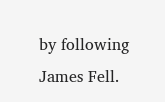by following James Fell.